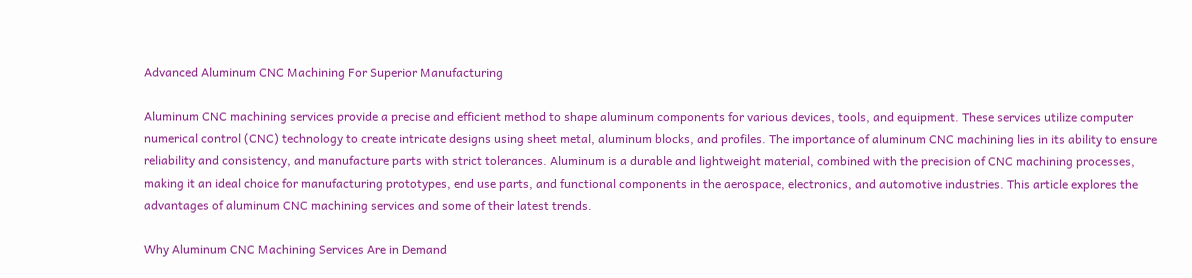Advanced Aluminum CNC Machining For Superior Manufacturing

Aluminum CNC machining services provide a precise and efficient method to shape aluminum components for various devices, tools, and equipment. These services utilize computer numerical control (CNC) technology to create intricate designs using sheet metal, aluminum blocks, and profiles. The importance of aluminum CNC machining lies in its ability to ensure reliability and consistency, and manufacture parts with strict tolerances. Aluminum is a durable and lightweight material, combined with the precision of CNC machining processes, making it an ideal choice for manufacturing prototypes, end use parts, and functional components in the aerospace, electronics, and automotive industries. This article explores the advantages of aluminum CNC machining services and some of their latest trends.

Why Aluminum CNC Machining Services Are in Demand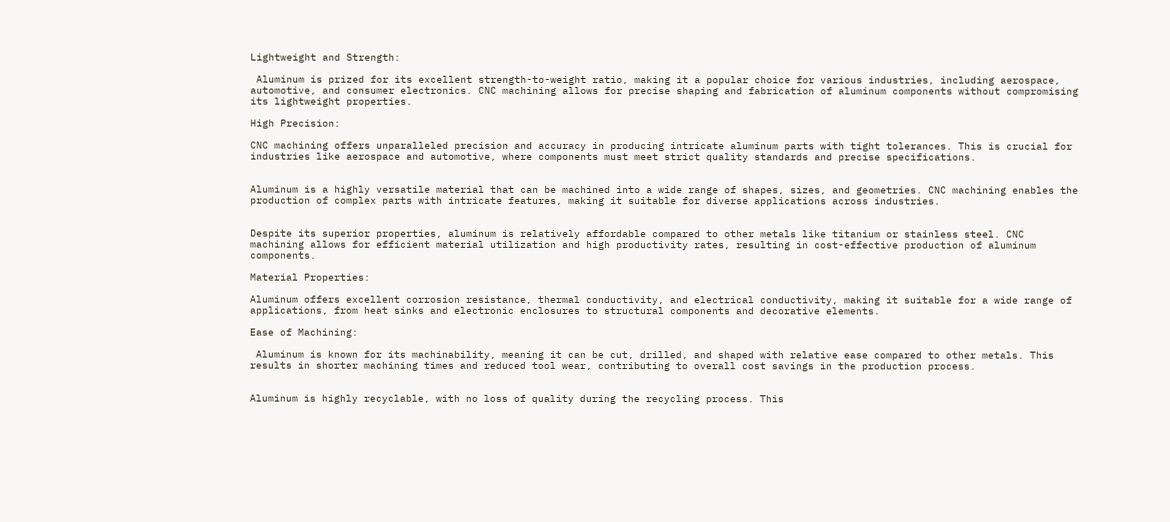Lightweight and Strength:

 Aluminum is prized for its excellent strength-to-weight ratio, making it a popular choice for various industries, including aerospace, automotive, and consumer electronics. CNC machining allows for precise shaping and fabrication of aluminum components without compromising its lightweight properties.

High Precision:

CNC machining offers unparalleled precision and accuracy in producing intricate aluminum parts with tight tolerances. This is crucial for industries like aerospace and automotive, where components must meet strict quality standards and precise specifications.


Aluminum is a highly versatile material that can be machined into a wide range of shapes, sizes, and geometries. CNC machining enables the production of complex parts with intricate features, making it suitable for diverse applications across industries.


Despite its superior properties, aluminum is relatively affordable compared to other metals like titanium or stainless steel. CNC machining allows for efficient material utilization and high productivity rates, resulting in cost-effective production of aluminum components.

Material Properties:

Aluminum offers excellent corrosion resistance, thermal conductivity, and electrical conductivity, making it suitable for a wide range of applications, from heat sinks and electronic enclosures to structural components and decorative elements.

Ease of Machining:

 Aluminum is known for its machinability, meaning it can be cut, drilled, and shaped with relative ease compared to other metals. This results in shorter machining times and reduced tool wear, contributing to overall cost savings in the production process.


Aluminum is highly recyclable, with no loss of quality during the recycling process. This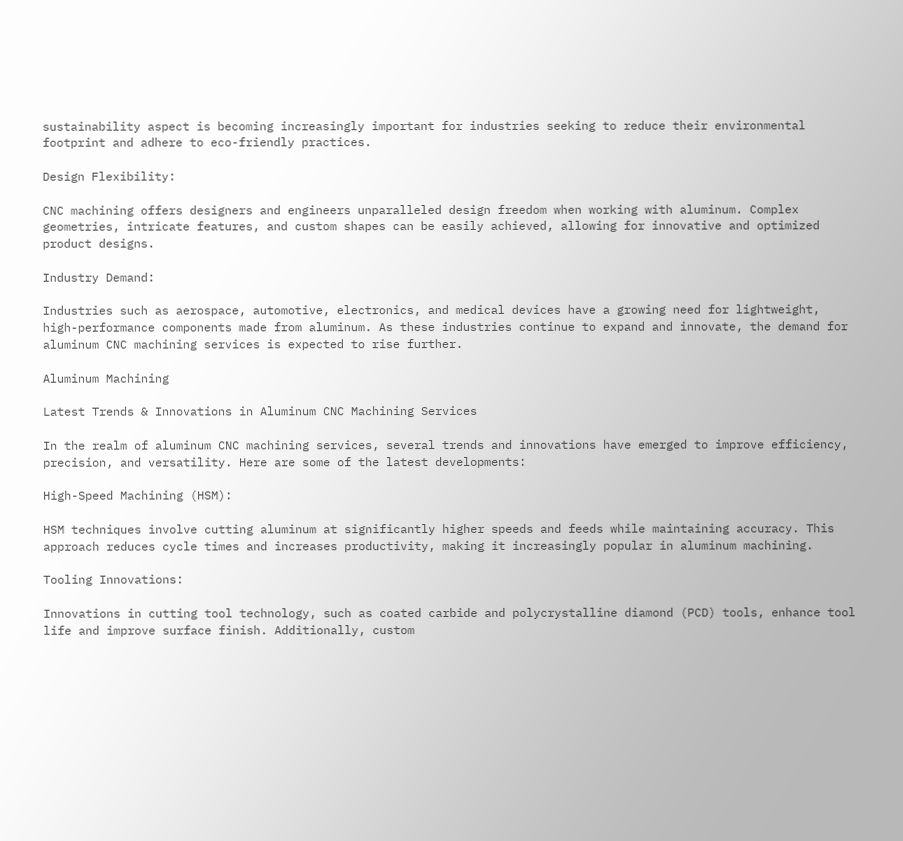sustainability aspect is becoming increasingly important for industries seeking to reduce their environmental footprint and adhere to eco-friendly practices.

Design Flexibility:

CNC machining offers designers and engineers unparalleled design freedom when working with aluminum. Complex geometries, intricate features, and custom shapes can be easily achieved, allowing for innovative and optimized product designs.

Industry Demand:

Industries such as aerospace, automotive, electronics, and medical devices have a growing need for lightweight, high-performance components made from aluminum. As these industries continue to expand and innovate, the demand for aluminum CNC machining services is expected to rise further.

Aluminum Machining

Latest Trends & Innovations in Aluminum CNC Machining Services

In the realm of aluminum CNC machining services, several trends and innovations have emerged to improve efficiency, precision, and versatility. Here are some of the latest developments:

High-Speed Machining (HSM):

HSM techniques involve cutting aluminum at significantly higher speeds and feeds while maintaining accuracy. This approach reduces cycle times and increases productivity, making it increasingly popular in aluminum machining.

Tooling Innovations:

Innovations in cutting tool technology, such as coated carbide and polycrystalline diamond (PCD) tools, enhance tool life and improve surface finish. Additionally, custom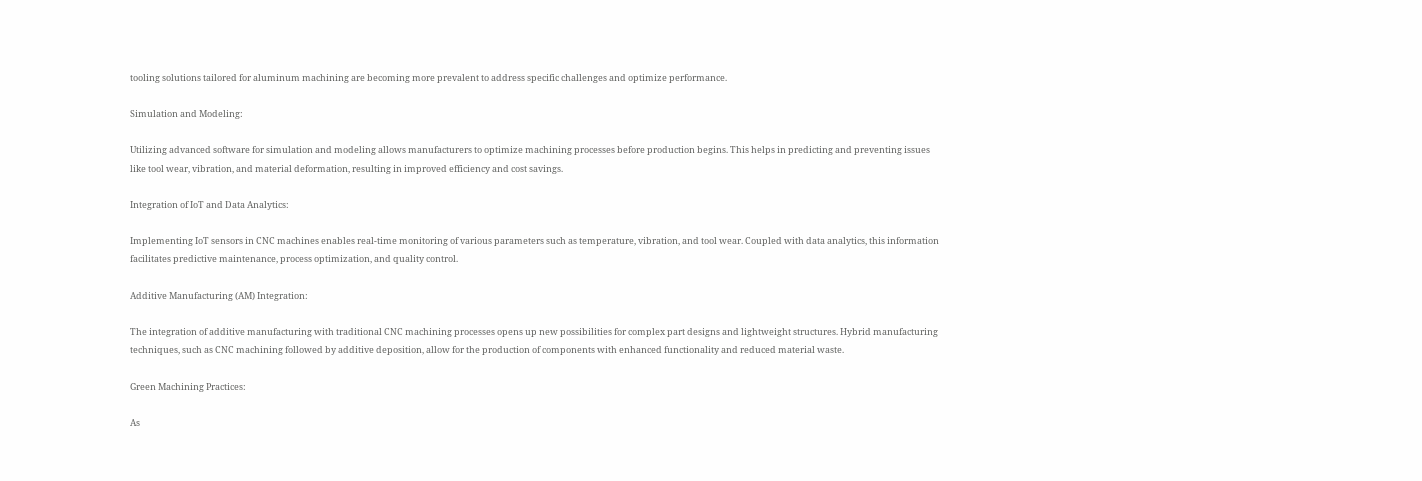tooling solutions tailored for aluminum machining are becoming more prevalent to address specific challenges and optimize performance.

Simulation and Modeling:

Utilizing advanced software for simulation and modeling allows manufacturers to optimize machining processes before production begins. This helps in predicting and preventing issues like tool wear, vibration, and material deformation, resulting in improved efficiency and cost savings.

Integration of IoT and Data Analytics:

Implementing IoT sensors in CNC machines enables real-time monitoring of various parameters such as temperature, vibration, and tool wear. Coupled with data analytics, this information facilitates predictive maintenance, process optimization, and quality control.

Additive Manufacturing (AM) Integration:

The integration of additive manufacturing with traditional CNC machining processes opens up new possibilities for complex part designs and lightweight structures. Hybrid manufacturing techniques, such as CNC machining followed by additive deposition, allow for the production of components with enhanced functionality and reduced material waste.

Green Machining Practices:

As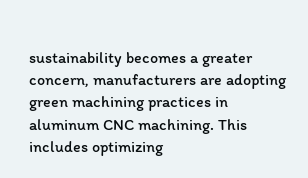sustainability becomes a greater concern, manufacturers are adopting green machining practices in aluminum CNC machining. This includes optimizing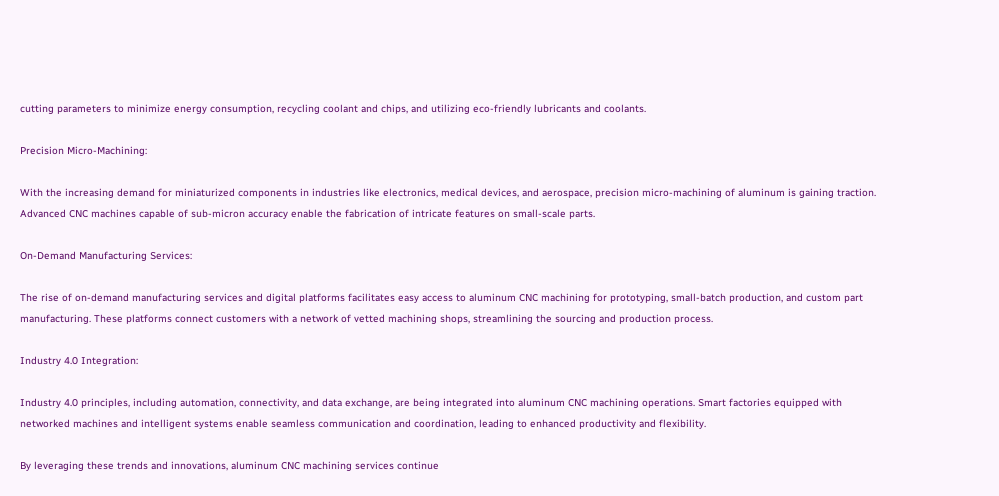cutting parameters to minimize energy consumption, recycling coolant and chips, and utilizing eco-friendly lubricants and coolants.

Precision Micro-Machining:

With the increasing demand for miniaturized components in industries like electronics, medical devices, and aerospace, precision micro-machining of aluminum is gaining traction. Advanced CNC machines capable of sub-micron accuracy enable the fabrication of intricate features on small-scale parts.

On-Demand Manufacturing Services:

The rise of on-demand manufacturing services and digital platforms facilitates easy access to aluminum CNC machining for prototyping, small-batch production, and custom part manufacturing. These platforms connect customers with a network of vetted machining shops, streamlining the sourcing and production process.

Industry 4.0 Integration:

Industry 4.0 principles, including automation, connectivity, and data exchange, are being integrated into aluminum CNC machining operations. Smart factories equipped with networked machines and intelligent systems enable seamless communication and coordination, leading to enhanced productivity and flexibility.

By leveraging these trends and innovations, aluminum CNC machining services continue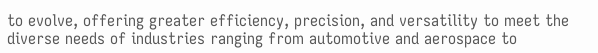to evolve, offering greater efficiency, precision, and versatility to meet the diverse needs of industries ranging from automotive and aerospace to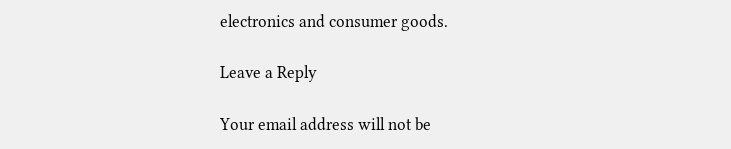electronics and consumer goods.

Leave a Reply

Your email address will not be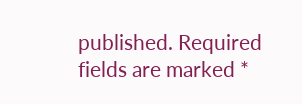published. Required fields are marked *